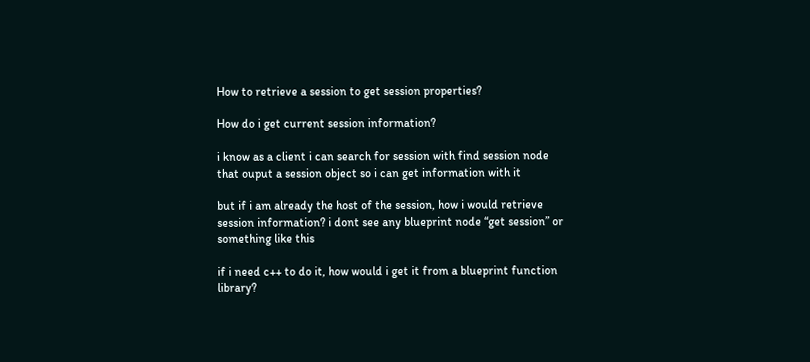How to retrieve a session to get session properties?

How do i get current session information?

i know as a client i can search for session with find session node that ouput a session object so i can get information with it

but if i am already the host of the session, how i would retrieve session information? i dont see any blueprint node “get session” or something like this

if i need c++ to do it, how would i get it from a blueprint function library?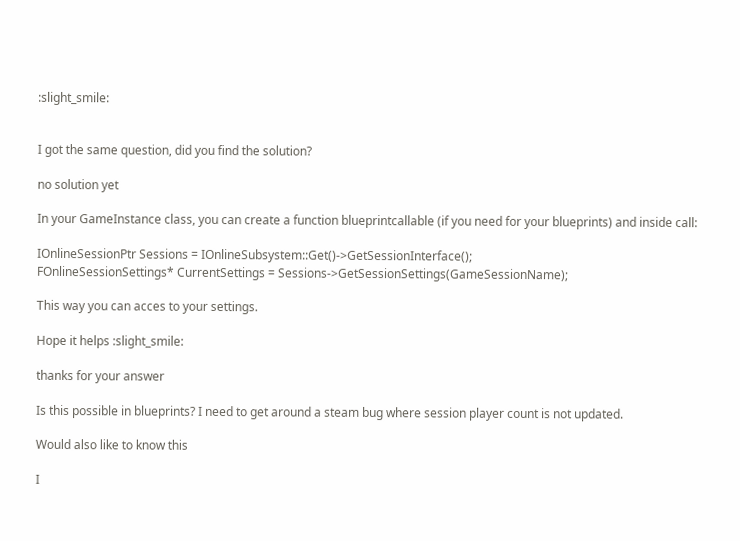:slight_smile:


I got the same question, did you find the solution?

no solution yet

In your GameInstance class, you can create a function blueprintcallable (if you need for your blueprints) and inside call:

IOnlineSessionPtr Sessions = IOnlineSubsystem::Get()->GetSessionInterface();
FOnlineSessionSettings* CurrentSettings = Sessions->GetSessionSettings(GameSessionName);

This way you can acces to your settings.

Hope it helps :slight_smile:

thanks for your answer

Is this possible in blueprints? I need to get around a steam bug where session player count is not updated.

Would also like to know this

I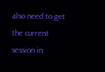also need to get the current session in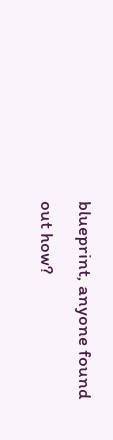blueprint, anyone found out how?